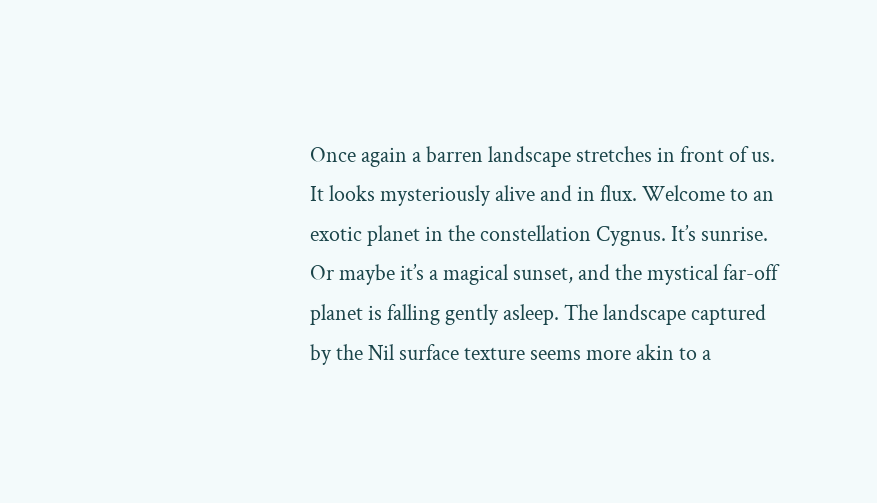Once again a barren landscape stretches in front of us. It looks mysteriously alive and in flux. Welcome to an exotic planet in the constellation Cygnus. It’s sunrise. Or maybe it’s a magical sunset, and the mystical far-off planet is falling gently asleep. The landscape captured by the Nil surface texture seems more akin to a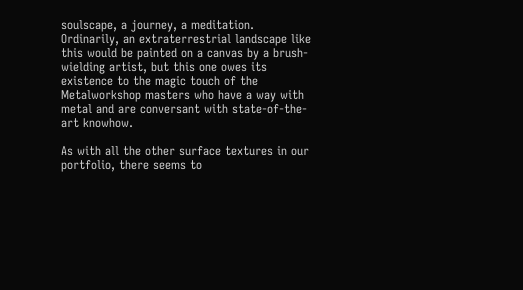soulscape, a journey, a meditation. Ordinarily, an extraterrestrial landscape like this would be painted on a canvas by a brush-wielding artist, but this one owes its existence to the magic touch of the Metalworkshop masters who have a way with metal and are conversant with state-of-the-art knowhow.

As with all the other surface textures in our portfolio, there seems to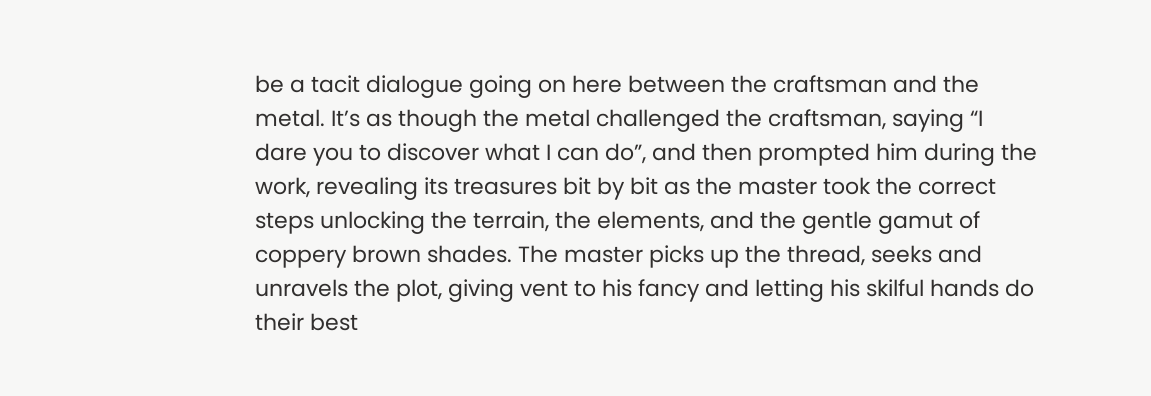be a tacit dialogue going on here between the craftsman and the metal. It’s as though the metal challenged the craftsman, saying “I dare you to discover what I can do”, and then prompted him during the work, revealing its treasures bit by bit as the master took the correct steps unlocking the terrain, the elements, and the gentle gamut of coppery brown shades. The master picks up the thread, seeks and unravels the plot, giving vent to his fancy and letting his skilful hands do their best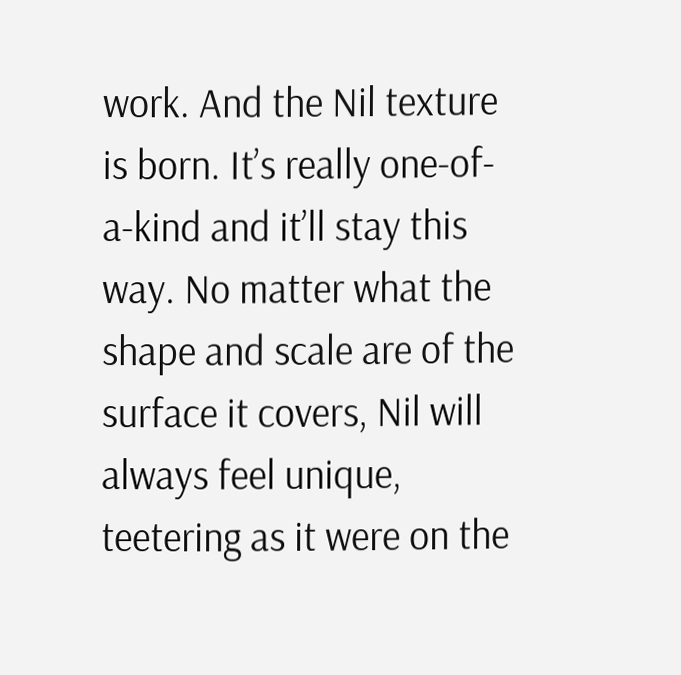work. And the Nil texture is born. It’s really one-of-a-kind and it’ll stay this way. No matter what the shape and scale are of the surface it covers, Nil will always feel unique, teetering as it were on the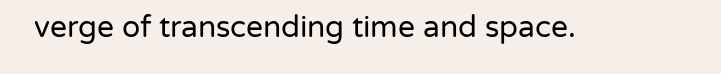verge of transcending time and space.